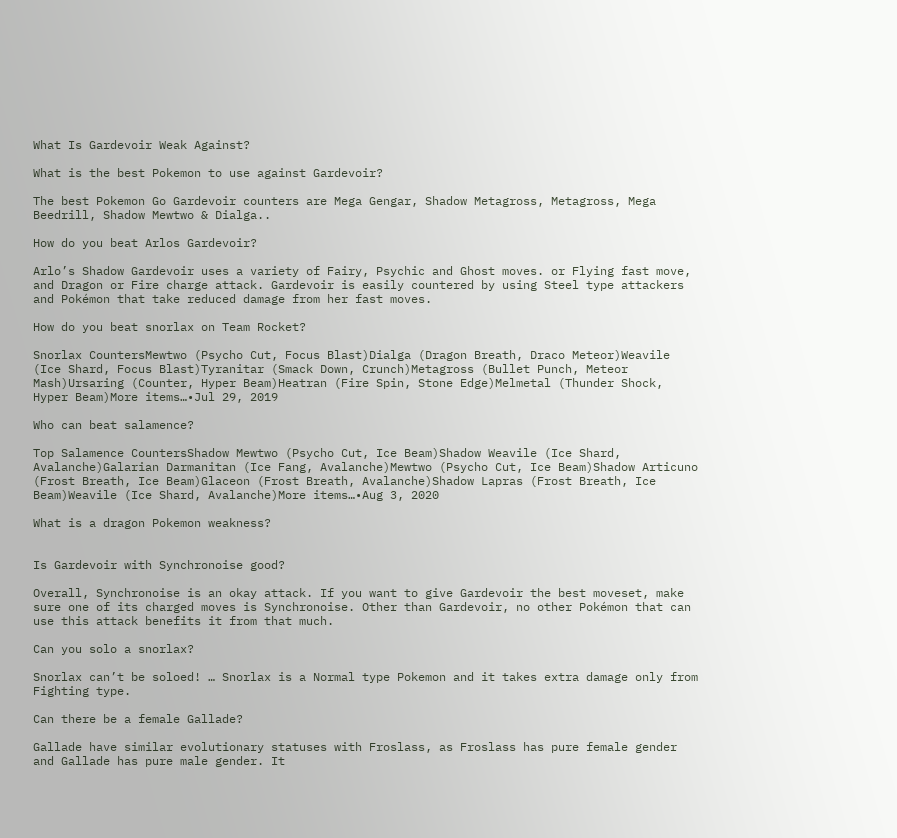What Is Gardevoir Weak Against?

What is the best Pokemon to use against Gardevoir?

The best Pokemon Go Gardevoir counters are Mega Gengar, Shadow Metagross, Metagross, Mega Beedrill, Shadow Mewtwo & Dialga..

How do you beat Arlos Gardevoir?

Arlo’s Shadow Gardevoir uses a variety of Fairy, Psychic and Ghost moves. or Flying fast move, and Dragon or Fire charge attack. Gardevoir is easily countered by using Steel type attackers and Pokémon that take reduced damage from her fast moves.

How do you beat snorlax on Team Rocket?

Snorlax CountersMewtwo (Psycho Cut, Focus Blast)Dialga (Dragon Breath, Draco Meteor)Weavile (Ice Shard, Focus Blast)Tyranitar (Smack Down, Crunch)Metagross (Bullet Punch, Meteor Mash)Ursaring (Counter, Hyper Beam)Heatran (Fire Spin, Stone Edge)Melmetal (Thunder Shock, Hyper Beam)More items…•Jul 29, 2019

Who can beat salamence?

Top Salamence CountersShadow Mewtwo (Psycho Cut, Ice Beam)Shadow Weavile (Ice Shard, Avalanche)Galarian Darmanitan (Ice Fang, Avalanche)Mewtwo (Psycho Cut, Ice Beam)Shadow Articuno (Frost Breath, Ice Beam)Glaceon (Frost Breath, Avalanche)Shadow Lapras (Frost Breath, Ice Beam)Weavile (Ice Shard, Avalanche)More items…•Aug 3, 2020

What is a dragon Pokemon weakness?


Is Gardevoir with Synchronoise good?

Overall, Synchronoise is an okay attack. If you want to give Gardevoir the best moveset, make sure one of its charged moves is Synchronoise. Other than Gardevoir, no other Pokémon that can use this attack benefits it from that much.

Can you solo a snorlax?

Snorlax can’t be soloed! … Snorlax is a Normal type Pokemon and it takes extra damage only from Fighting type.

Can there be a female Gallade?

Gallade have similar evolutionary statuses with Froslass, as Froslass has pure female gender and Gallade has pure male gender. It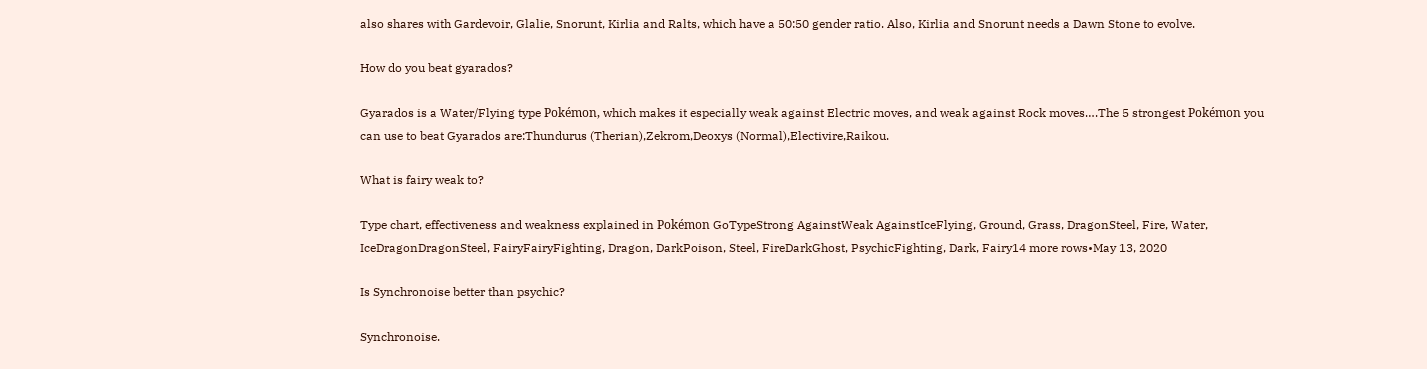also shares with Gardevoir, Glalie, Snorunt, Kirlia and Ralts, which have a 50:50 gender ratio. Also, Kirlia and Snorunt needs a Dawn Stone to evolve.

How do you beat gyarados?

Gyarados is a Water/Flying type Pokémon, which makes it especially weak against Electric moves, and weak against Rock moves….The 5 strongest Pokémon you can use to beat Gyarados are:Thundurus (Therian),Zekrom,Deoxys (Normal),Electivire,Raikou.

What is fairy weak to?

Type chart, effectiveness and weakness explained in Pokémon GoTypeStrong AgainstWeak AgainstIceFlying, Ground, Grass, DragonSteel, Fire, Water, IceDragonDragonSteel, FairyFairyFighting, Dragon, DarkPoison, Steel, FireDarkGhost, PsychicFighting, Dark, Fairy14 more rows•May 13, 2020

Is Synchronoise better than psychic?

Synchronoise.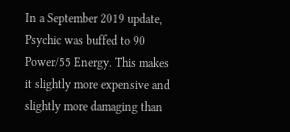In a September 2019 update, Psychic was buffed to 90 Power/55 Energy. This makes it slightly more expensive and slightly more damaging than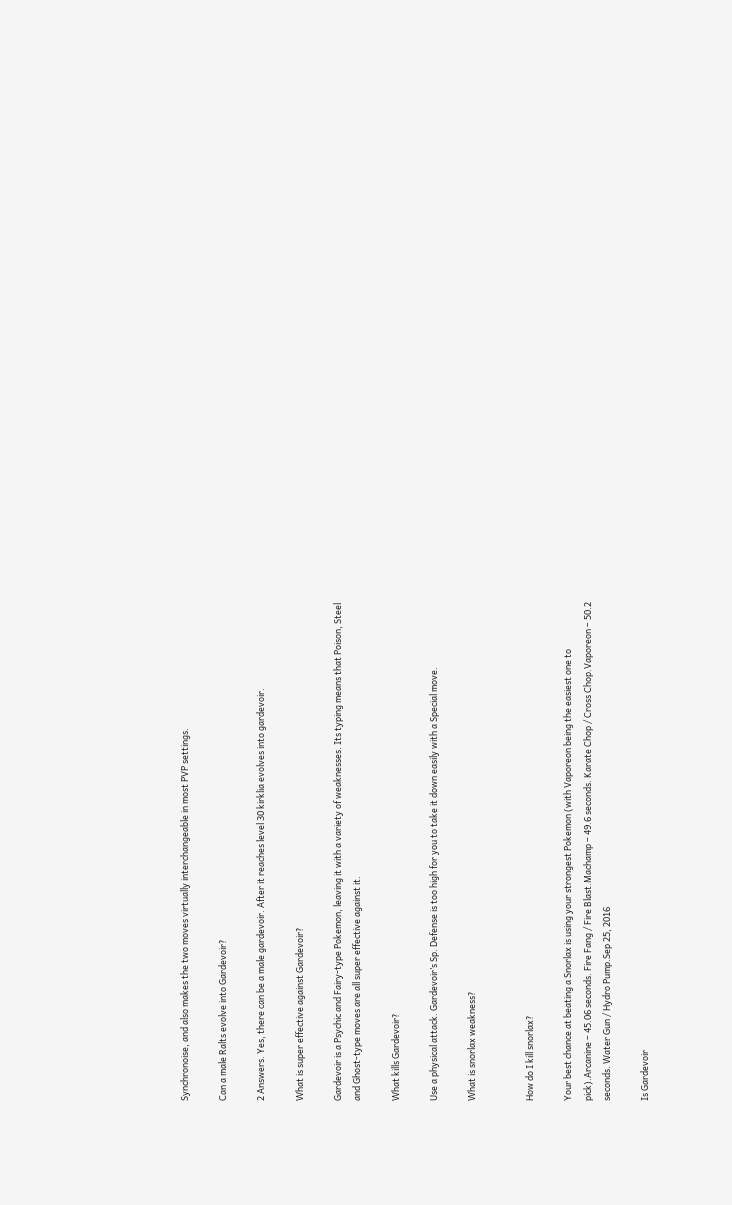Synchronoise, and also makes the two moves virtually interchangeable in most PVP settings.

Can a male Ralts evolve into Gardevoir?

2 Answers. Yes, there can be a male gardevoir. After it reaches level 30 kirklia evolves into gardevoir.

What is super effective against Gardevoir?

Gardevoir is a Psychic and Fairy-type Pokemon, leaving it with a variety of weaknesses. Its typing means that Poison, Steel and Ghost-type moves are all super effective against it.

What kills Gardevoir?

Use a physical attack. Gardevoir’s Sp. Defense is too high for you to take it down easily with a Special move.

What is snorlax weakness?


How do I kill snorlax?

Your best chance at beating a Snorlax is using your strongest Pokemon (with Vaporeon being the easiest one to pick).Arcanine – 45.06 seconds. Fire Fang / Fire Blast.Machamp – 49.6 seconds. Karate Chop / Cross Chop.Vaporeon – 50.2 seconds. Water Gun / Hydro Pump.Sep 25, 2016

Is Gardevoir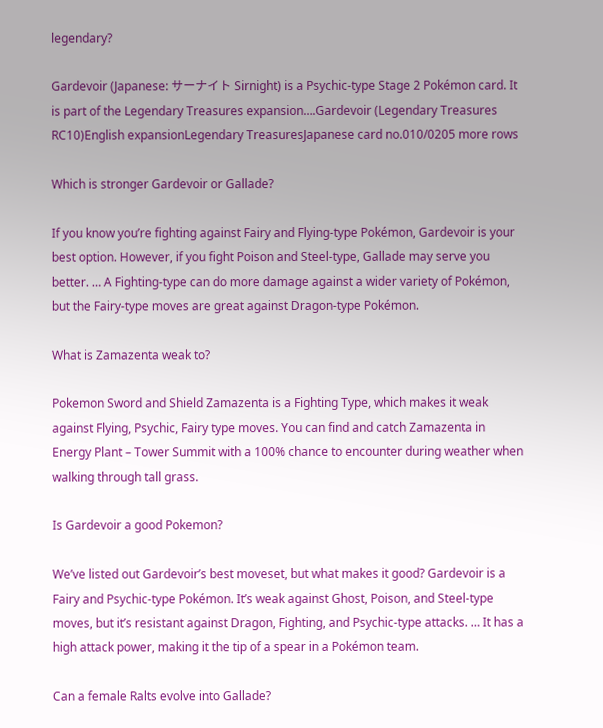legendary?

Gardevoir (Japanese: サーナイト Sirnight) is a Psychic-type Stage 2 Pokémon card. It is part of the Legendary Treasures expansion….Gardevoir (Legendary Treasures RC10)English expansionLegendary TreasuresJapanese card no.010/0205 more rows

Which is stronger Gardevoir or Gallade?

If you know you’re fighting against Fairy and Flying-type Pokémon, Gardevoir is your best option. However, if you fight Poison and Steel-type, Gallade may serve you better. … A Fighting-type can do more damage against a wider variety of Pokémon, but the Fairy-type moves are great against Dragon-type Pokémon.

What is Zamazenta weak to?

Pokemon Sword and Shield Zamazenta is a Fighting Type, which makes it weak against Flying, Psychic, Fairy type moves. You can find and catch Zamazenta in Energy Plant – Tower Summit with a 100% chance to encounter during weather when walking through tall grass.

Is Gardevoir a good Pokemon?

We’ve listed out Gardevoir’s best moveset, but what makes it good? Gardevoir is a Fairy and Psychic-type Pokémon. It’s weak against Ghost, Poison, and Steel-type moves, but it’s resistant against Dragon, Fighting, and Psychic-type attacks. … It has a high attack power, making it the tip of a spear in a Pokémon team.

Can a female Ralts evolve into Gallade?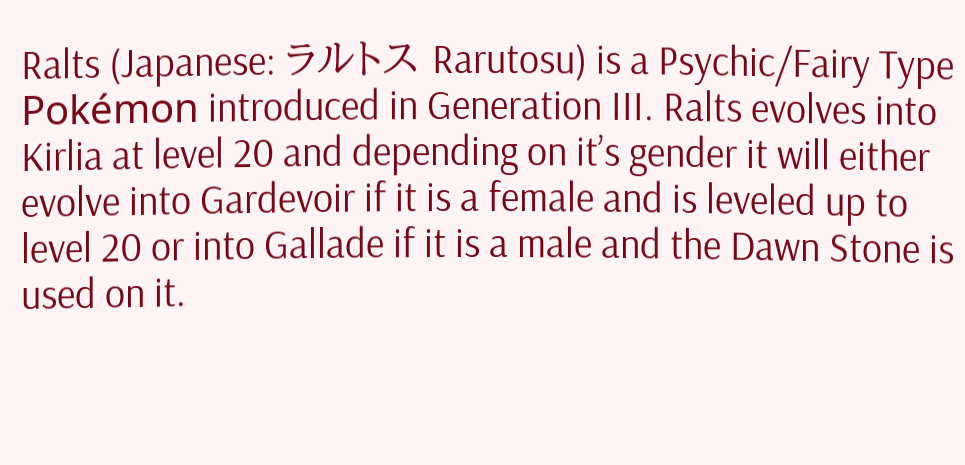Ralts (Japanese: ラルトス Rarutosu) is a Psychic/Fairy Type Pokémon introduced in Generation III. Ralts evolves into Kirlia at level 20 and depending on it’s gender it will either evolve into Gardevoir if it is a female and is leveled up to level 20 or into Gallade if it is a male and the Dawn Stone is used on it.